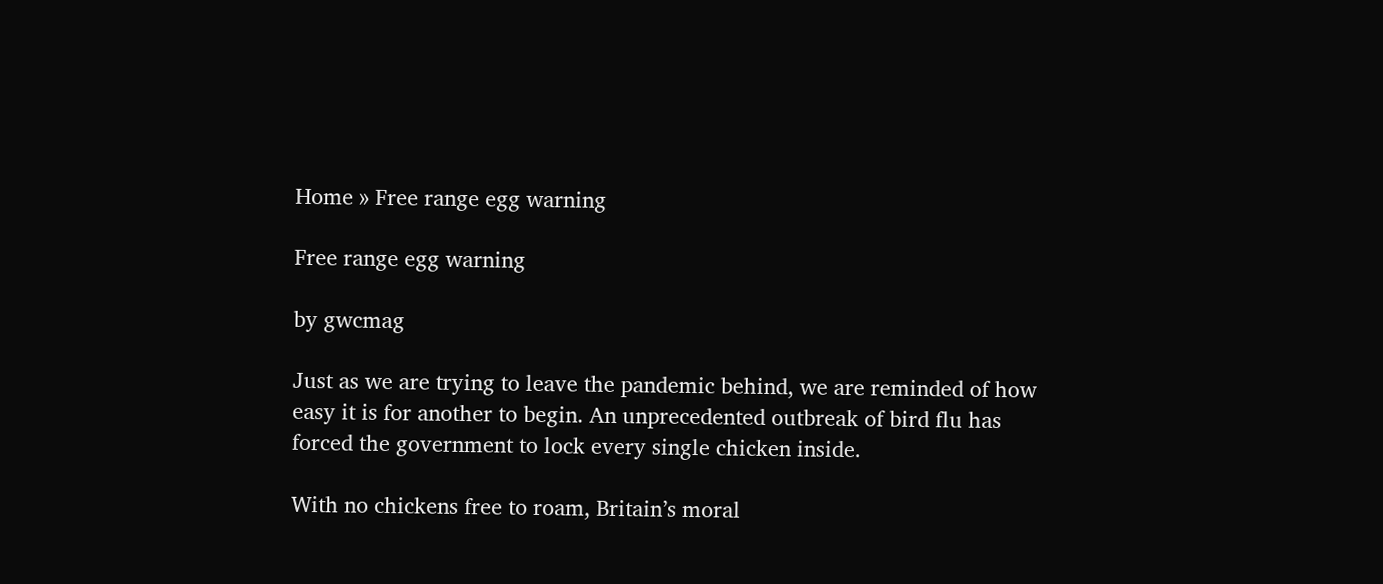Home » Free range egg warning

Free range egg warning

by gwcmag

Just as we are trying to leave the pandemic behind, we are reminded of how easy it is for another to begin. An unprecedented outbreak of bird flu has forced the government to lock every single chicken inside.

With no chickens free to roam, Britain’s moral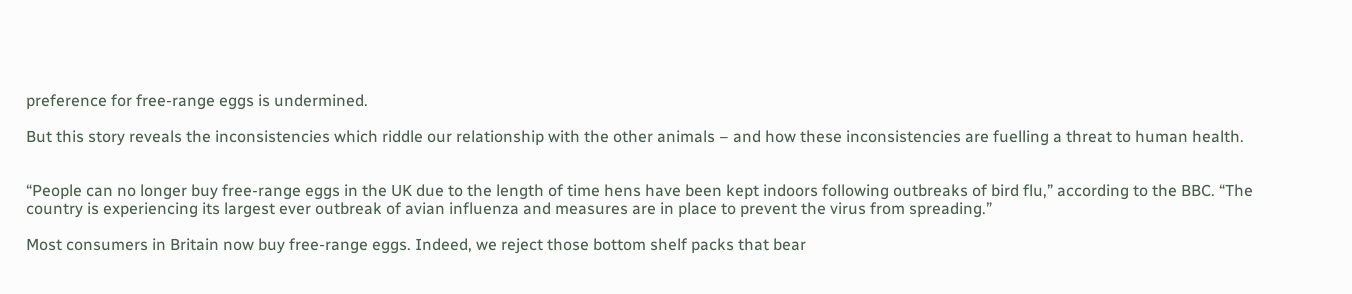preference for free-range eggs is undermined.

But this story reveals the inconsistencies which riddle our relationship with the other animals – and how these inconsistencies are fuelling a threat to human health.


“People can no longer buy free-range eggs in the UK due to the length of time hens have been kept indoors following outbreaks of bird flu,” according to the BBC. “The country is experiencing its largest ever outbreak of avian influenza and measures are in place to prevent the virus from spreading.”

Most consumers in Britain now buy free-range eggs. Indeed, we reject those bottom shelf packs that bear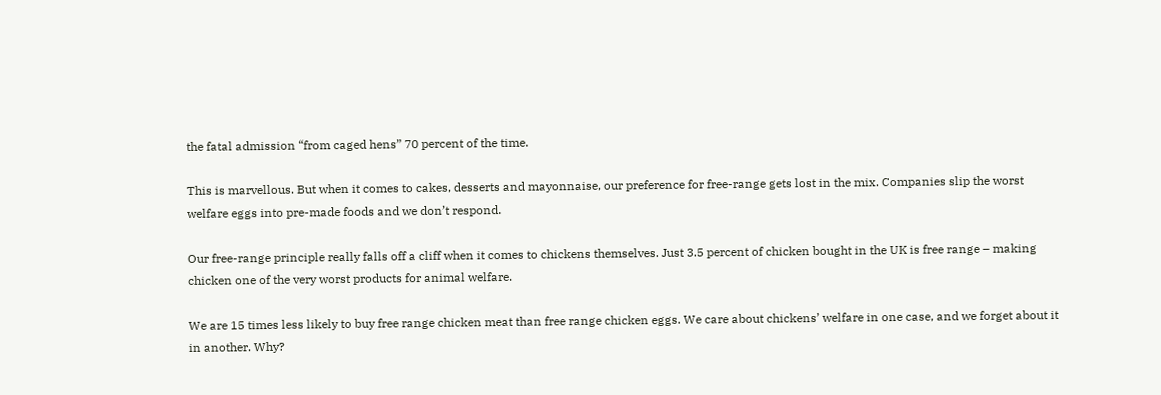the fatal admission “from caged hens” 70 percent of the time.

This is marvellous. But when it comes to cakes, desserts and mayonnaise, our preference for free-range gets lost in the mix. Companies slip the worst welfare eggs into pre-made foods and we don’t respond.

Our free-range principle really falls off a cliff when it comes to chickens themselves. Just 3.5 percent of chicken bought in the UK is free range – making chicken one of the very worst products for animal welfare.

We are 15 times less likely to buy free range chicken meat than free range chicken eggs. We care about chickens’ welfare in one case, and we forget about it in another. Why?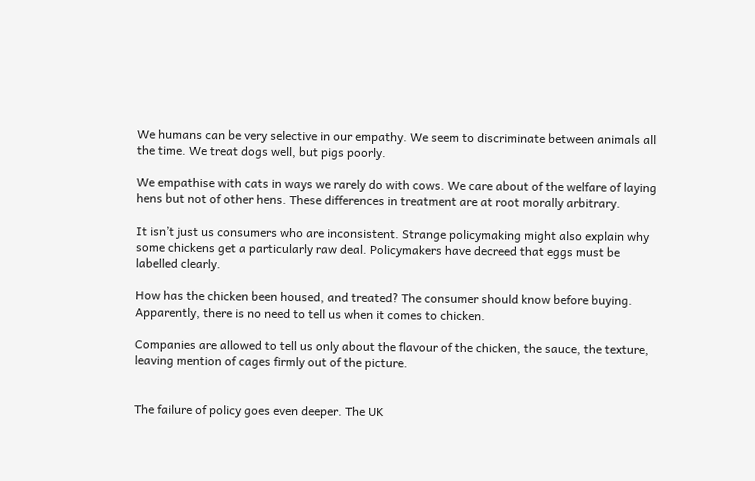We humans can be very selective in our empathy. We seem to discriminate between animals all the time. We treat dogs well, but pigs poorly.

We empathise with cats in ways we rarely do with cows. We care about of the welfare of laying hens but not of other hens. These differences in treatment are at root morally arbitrary.

It isn’t just us consumers who are inconsistent. Strange policymaking might also explain why some chickens get a particularly raw deal. Policymakers have decreed that eggs must be labelled clearly.

How has the chicken been housed, and treated? The consumer should know before buying. Apparently, there is no need to tell us when it comes to chicken.

Companies are allowed to tell us only about the flavour of the chicken, the sauce, the texture, leaving mention of cages firmly out of the picture.


The failure of policy goes even deeper. The UK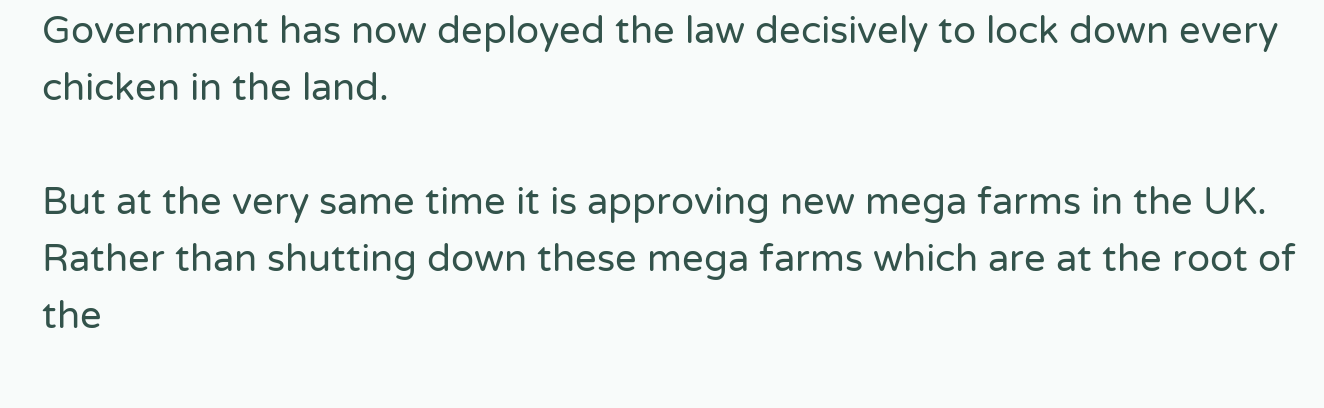Government has now deployed the law decisively to lock down every chicken in the land.

But at the very same time it is approving new mega farms in the UK. Rather than shutting down these mega farms which are at the root of the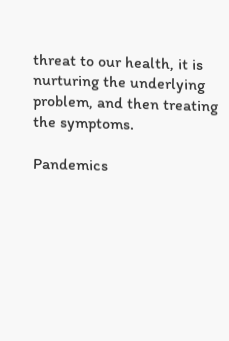threat to our health, it is nurturing the underlying problem, and then treating the symptoms.

Pandemics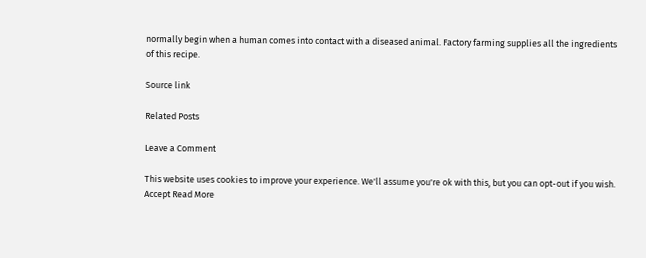normally begin when a human comes into contact with a diseased animal. Factory farming supplies all the ingredients of this recipe.

Source link

Related Posts

Leave a Comment

This website uses cookies to improve your experience. We'll assume you're ok with this, but you can opt-out if you wish. Accept Read More